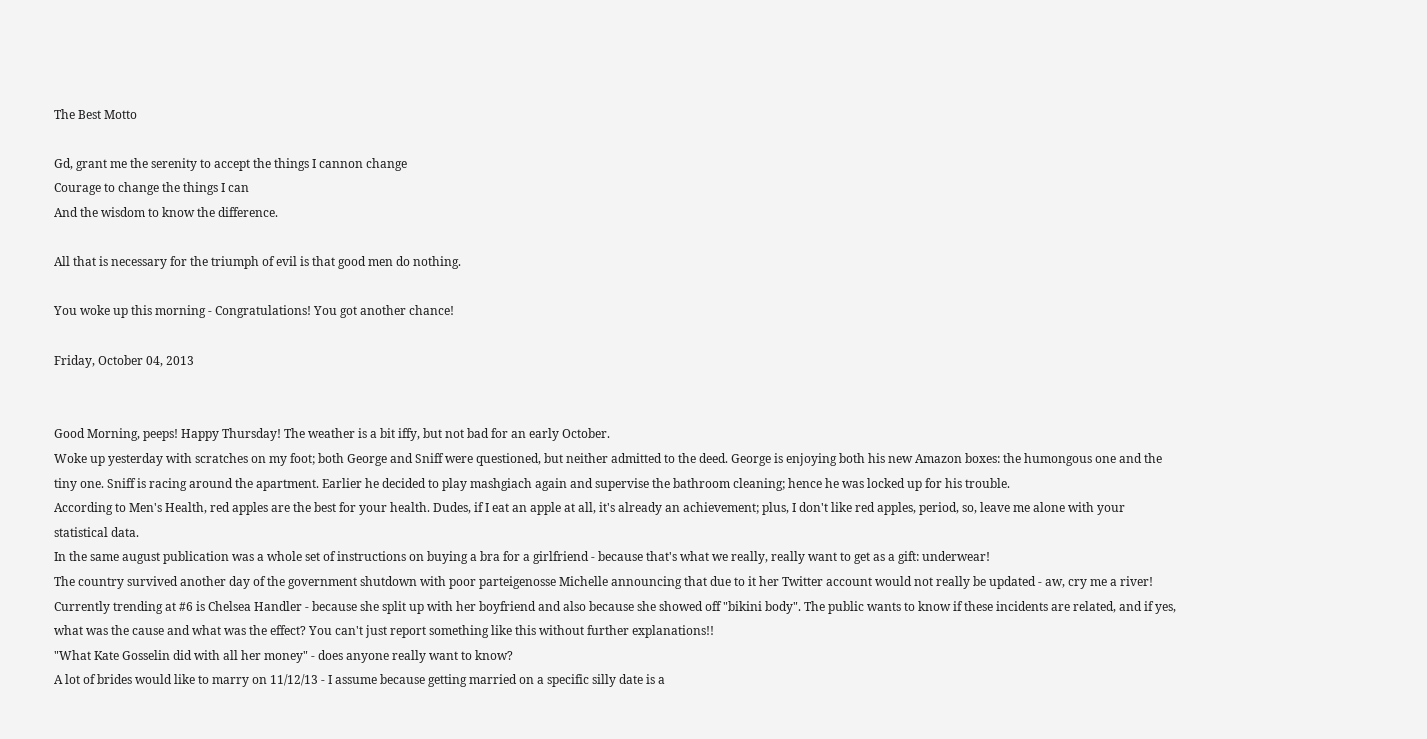The Best Motto

Gd, grant me the serenity to accept the things I cannon change
Courage to change the things I can
And the wisdom to know the difference.

All that is necessary for the triumph of evil is that good men do nothing.

You woke up this morning - Congratulations! You got another chance!

Friday, October 04, 2013


Good Morning, peeps! Happy Thursday! The weather is a bit iffy, but not bad for an early October.
Woke up yesterday with scratches on my foot; both George and Sniff were questioned, but neither admitted to the deed. George is enjoying both his new Amazon boxes: the humongous one and the tiny one. Sniff is racing around the apartment. Earlier he decided to play mashgiach again and supervise the bathroom cleaning; hence he was locked up for his trouble.
According to Men's Health, red apples are the best for your health. Dudes, if I eat an apple at all, it's already an achievement; plus, I don't like red apples, period, so, leave me alone with your statistical data.
In the same august publication was a whole set of instructions on buying a bra for a girlfriend - because that's what we really, really want to get as a gift: underwear!
The country survived another day of the government shutdown with poor parteigenosse Michelle announcing that due to it her Twitter account would not really be updated - aw, cry me a river!
Currently trending at #6 is Chelsea Handler - because she split up with her boyfriend and also because she showed off "bikini body". The public wants to know if these incidents are related, and if yes, what was the cause and what was the effect? You can't just report something like this without further explanations!!
"What Kate Gosselin did with all her money" - does anyone really want to know?
A lot of brides would like to marry on 11/12/13 - I assume because getting married on a specific silly date is a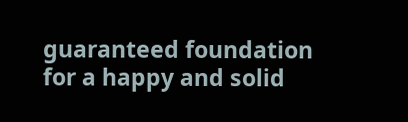guaranteed foundation for a happy and solid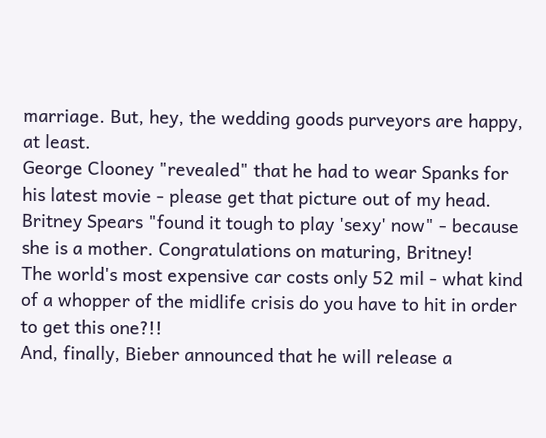marriage. But, hey, the wedding goods purveyors are happy, at least.
George Clooney "revealed" that he had to wear Spanks for his latest movie - please get that picture out of my head.
Britney Spears "found it tough to play 'sexy' now" - because she is a mother. Congratulations on maturing, Britney!
The world's most expensive car costs only 52 mil - what kind of a whopper of the midlife crisis do you have to hit in order to get this one?!!
And, finally, Bieber announced that he will release a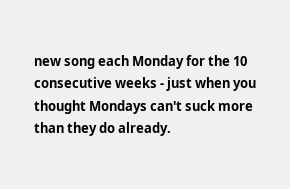new song each Monday for the 10 consecutive weeks - just when you thought Mondays can't suck more than they do already.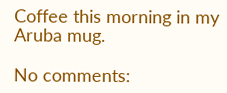Coffee this morning in my Aruba mug.

No comments: